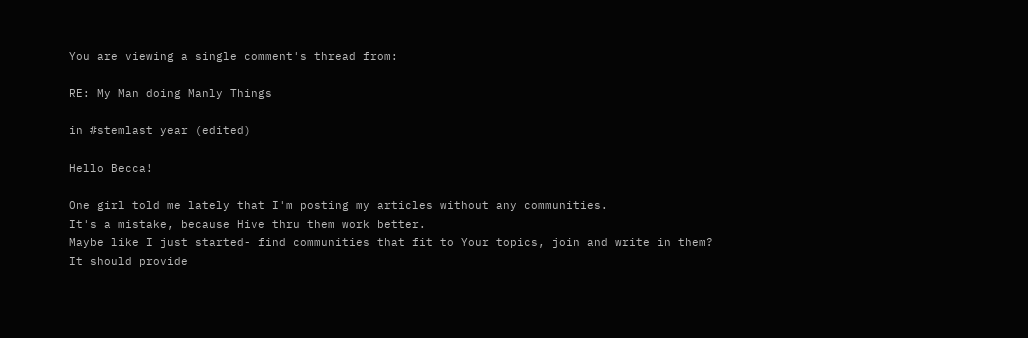You are viewing a single comment's thread from:

RE: My Man doing Manly Things

in #stemlast year (edited)

Hello Becca!

One girl told me lately that I'm posting my articles without any communities.
It's a mistake, because Hive thru them work better.
Maybe like I just started- find communities that fit to Your topics, join and write in them?
It should provide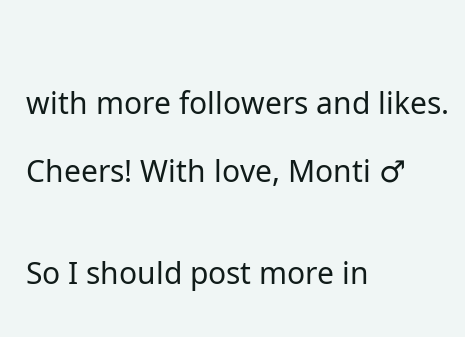with more followers and likes.

Cheers! With love, Monti ♂


So I should post more in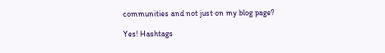communities and not just on my blog page?

Yes! Hashtags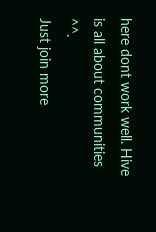here dont work well. Hive is all about communities ^^.
Just join more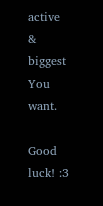active & biggest You want.

Good luck! :3